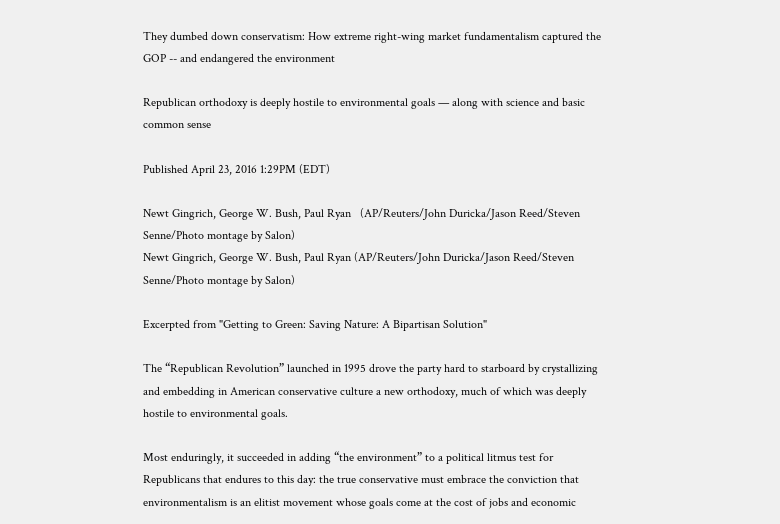They dumbed down conservatism: How extreme right-wing market fundamentalism captured the GOP -- and endangered the environment

Republican orthodoxy is deeply hostile to environmental goals — along with science and basic common sense

Published April 23, 2016 1:29PM (EDT)

Newt Gingrich, George W. Bush, Paul Ryan   (AP/Reuters/John Duricka/Jason Reed/Steven Senne/Photo montage by Salon)
Newt Gingrich, George W. Bush, Paul Ryan (AP/Reuters/John Duricka/Jason Reed/Steven Senne/Photo montage by Salon)

Excerpted from "Getting to Green: Saving Nature: A Bipartisan Solution"

The “Republican Revolution” launched in 1995 drove the party hard to starboard by crystallizing and embedding in American conservative culture a new orthodoxy, much of which was deeply hostile to environmental goals.

Most enduringly, it succeeded in adding “the environment” to a political litmus test for Republicans that endures to this day: the true conservative must embrace the conviction that environmentalism is an elitist movement whose goals come at the cost of jobs and economic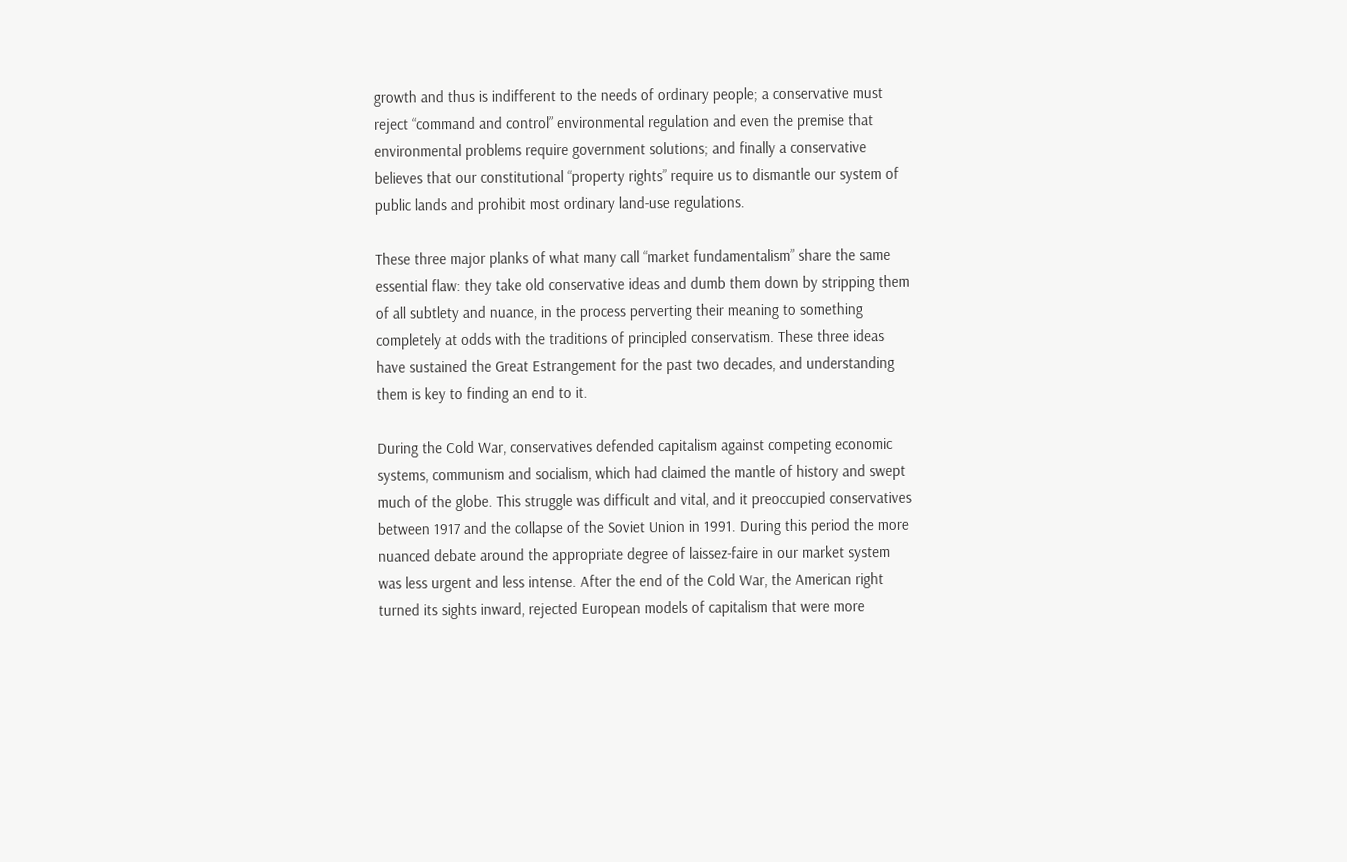growth and thus is indifferent to the needs of ordinary people; a conservative must reject “command and control” environmental regulation and even the premise that environmental problems require government solutions; and finally a conservative believes that our constitutional “property rights” require us to dismantle our system of public lands and prohibit most ordinary land-use regulations.

These three major planks of what many call “market fundamentalism” share the same essential flaw: they take old conservative ideas and dumb them down by stripping them of all subtlety and nuance, in the process perverting their meaning to something completely at odds with the traditions of principled conservatism. These three ideas have sustained the Great Estrangement for the past two decades, and understanding them is key to finding an end to it.

During the Cold War, conservatives defended capitalism against competing economic systems, communism and socialism, which had claimed the mantle of history and swept much of the globe. This struggle was difficult and vital, and it preoccupied conservatives between 1917 and the collapse of the Soviet Union in 1991. During this period the more nuanced debate around the appropriate degree of laissez-faire in our market system was less urgent and less intense. After the end of the Cold War, the American right turned its sights inward, rejected European models of capitalism that were more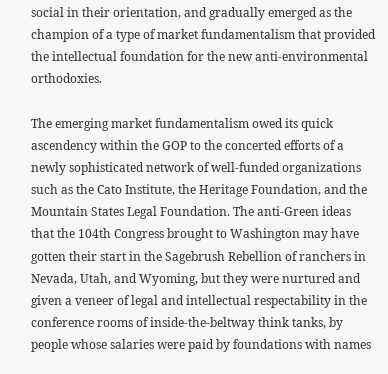social in their orientation, and gradually emerged as the champion of a type of market fundamentalism that provided the intellectual foundation for the new anti-environmental orthodoxies.

The emerging market fundamentalism owed its quick ascendency within the GOP to the concerted efforts of a newly sophisticated network of well-funded organizations such as the Cato Institute, the Heritage Foundation, and the Mountain States Legal Foundation. The anti-Green ideas that the 104th Congress brought to Washington may have gotten their start in the Sagebrush Rebellion of ranchers in Nevada, Utah, and Wyoming, but they were nurtured and given a veneer of legal and intellectual respectability in the conference rooms of inside-the-beltway think tanks, by people whose salaries were paid by foundations with names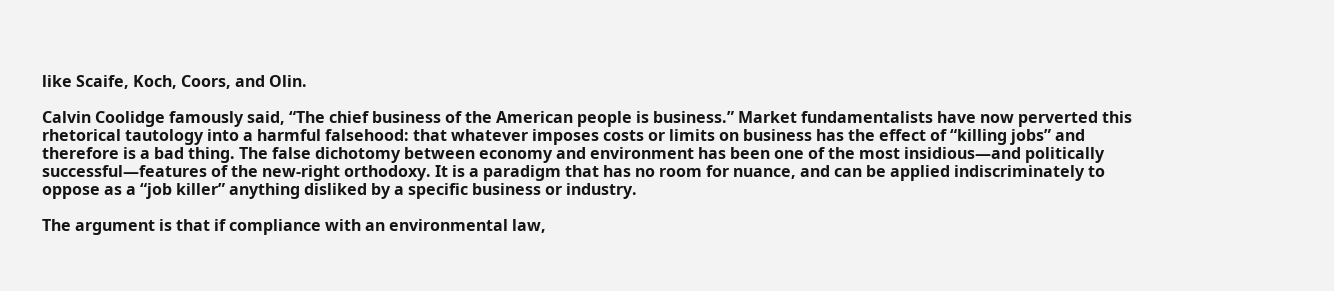like Scaife, Koch, Coors, and Olin.

Calvin Coolidge famously said, “The chief business of the American people is business.” Market fundamentalists have now perverted this rhetorical tautology into a harmful falsehood: that whatever imposes costs or limits on business has the effect of “killing jobs” and therefore is a bad thing. The false dichotomy between economy and environment has been one of the most insidious—and politically successful—features of the new-right orthodoxy. It is a paradigm that has no room for nuance, and can be applied indiscriminately to oppose as a “job killer” anything disliked by a specific business or industry.

The argument is that if compliance with an environmental law,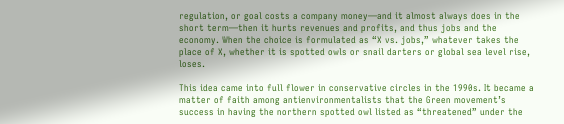regulation, or goal costs a company money—and it almost always does in the short term—then it hurts revenues and profits, and thus jobs and the economy. When the choice is formulated as “X vs. jobs,” whatever takes the place of X, whether it is spotted owls or snail darters or global sea level rise, loses.

This idea came into full flower in conservative circles in the 1990s. It became a matter of faith among antienvironmentalists that the Green movement’s success in having the northern spotted owl listed as “threatened” under the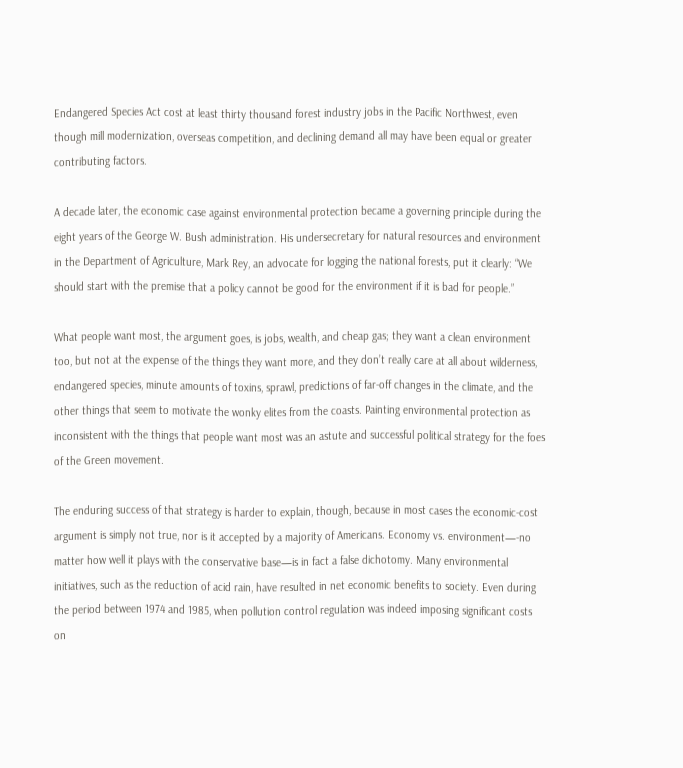Endangered Species Act cost at least thirty thousand forest industry jobs in the Pacific Northwest, even though mill modernization, overseas competition, and declining demand all may have been equal or greater contributing factors.

A decade later, the economic case against environmental protection became a governing principle during the eight years of the George W. Bush administration. His undersecretary for natural resources and environment in the Department of Agriculture, Mark Rey, an advocate for logging the national forests, put it clearly: “We should start with the premise that a policy cannot be good for the environment if it is bad for people.”

What people want most, the argument goes, is jobs, wealth, and cheap gas; they want a clean environment too, but not at the expense of the things they want more, and they don’t really care at all about wilderness, endangered species, minute amounts of toxins, sprawl, predictions of far-off changes in the climate, and the other things that seem to motivate the wonky elites from the coasts. Painting environmental protection as inconsistent with the things that people want most was an astute and successful political strategy for the foes of the Green movement.

The enduring success of that strategy is harder to explain, though, because in most cases the economic-cost argument is simply not true, nor is it accepted by a majority of Americans. Economy vs. environment—-no matter how well it plays with the conservative base—is in fact a false dichotomy. Many environmental initiatives, such as the reduction of acid rain, have resulted in net economic benefits to society. Even during the period between 1974 and 1985, when pollution control regulation was indeed imposing significant costs on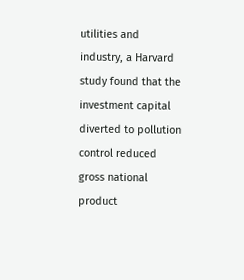utilities and industry, a Harvard study found that the investment capital diverted to pollution control reduced gross national product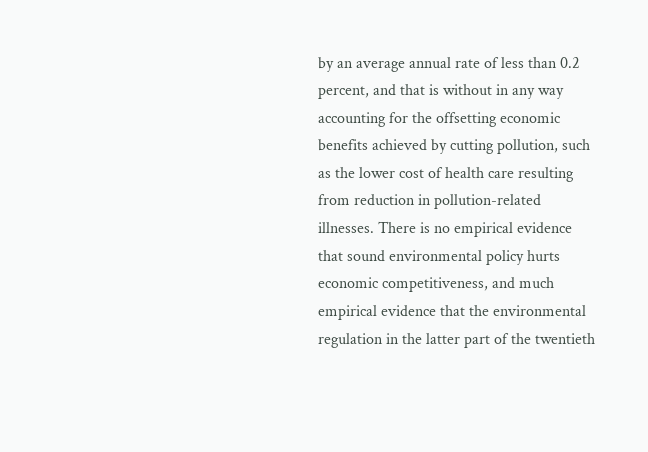by an average annual rate of less than 0.2 percent, and that is without in any way accounting for the offsetting economic benefits achieved by cutting pollution, such as the lower cost of health care resulting from reduction in pollution-related illnesses. There is no empirical evidence that sound environmental policy hurts economic competitiveness, and much empirical evidence that the environmental regulation in the latter part of the twentieth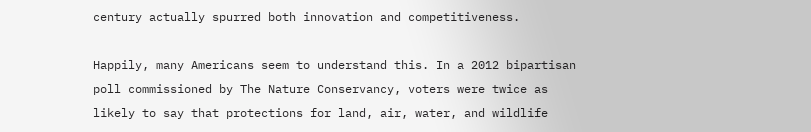century actually spurred both innovation and competitiveness.

Happily, many Americans seem to understand this. In a 2012 bipartisan poll commissioned by The Nature Conservancy, voters were twice as likely to say that protections for land, air, water, and wildlife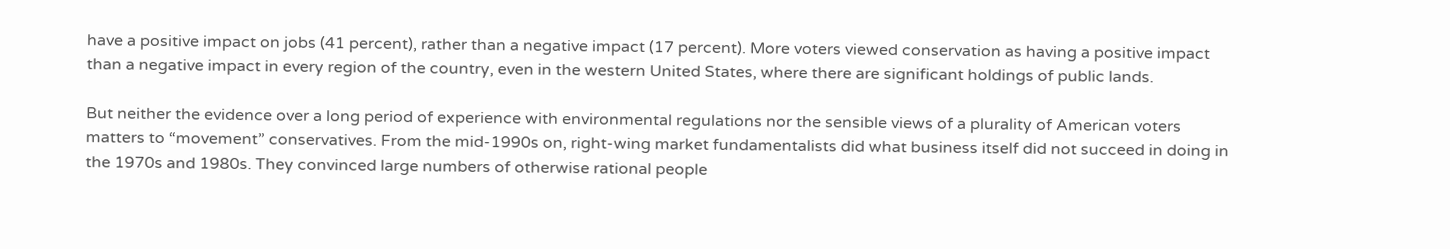have a positive impact on jobs (41 percent), rather than a negative impact (17 percent). More voters viewed conservation as having a positive impact than a negative impact in every region of the country, even in the western United States, where there are significant holdings of public lands.

But neither the evidence over a long period of experience with environmental regulations nor the sensible views of a plurality of American voters matters to “movement” conservatives. From the mid-1990s on, right-wing market fundamentalists did what business itself did not succeed in doing in the 1970s and 1980s. They convinced large numbers of otherwise rational people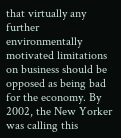that virtually any further environmentally motivated limitations on business should be opposed as being bad for the economy. By 2002, the New Yorker was calling this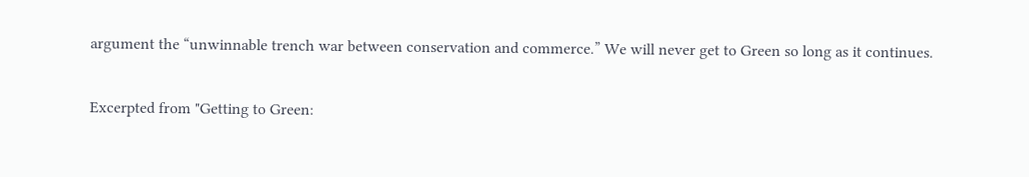argument the “unwinnable trench war between conservation and commerce.” We will never get to Green so long as it continues.

Excerpted from "Getting to Green: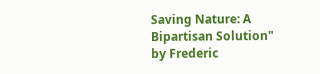Saving Nature: A Bipartisan Solution" by Frederic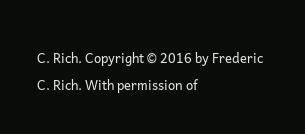C. Rich. Copyright © 2016 by Frederic C. Rich. With permission of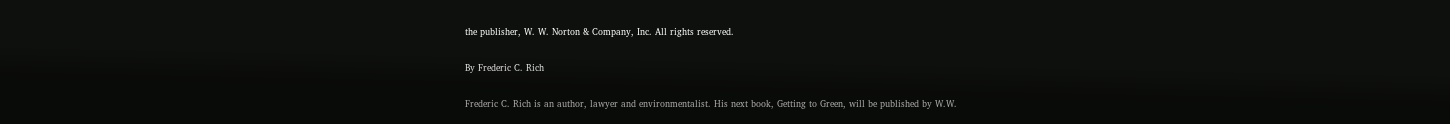the publisher, W. W. Norton & Company, Inc. All rights reserved.

By Frederic C. Rich

Frederic C. Rich is an author, lawyer and environmentalist. His next book, Getting to Green, will be published by W.W.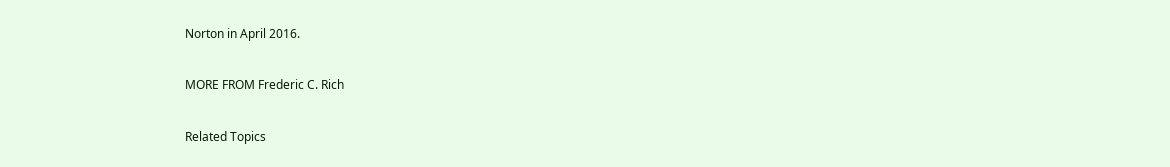Norton in April 2016.

MORE FROM Frederic C. Rich

Related Topics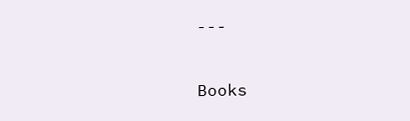---

Books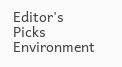Editor's Picks Environment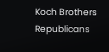Koch Brothers Republicans